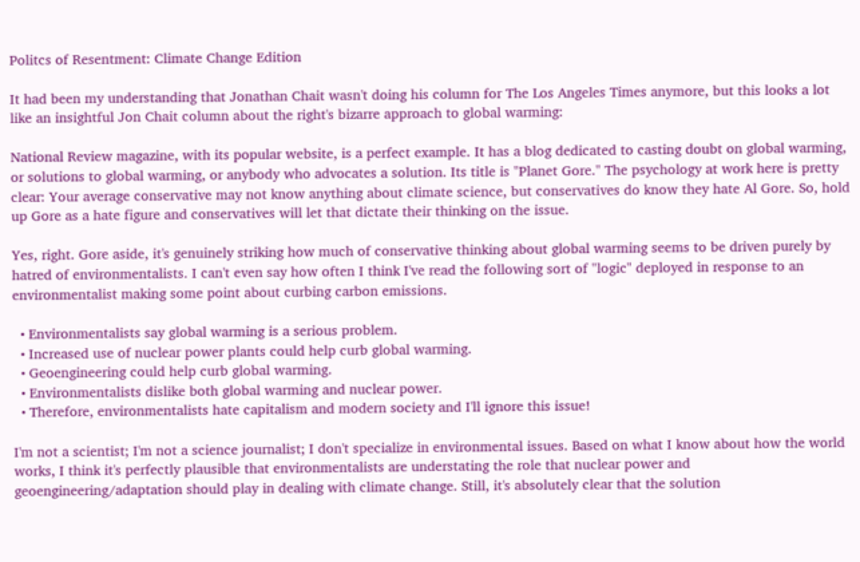Politcs of Resentment: Climate Change Edition

It had been my understanding that Jonathan Chait wasn't doing his column for The Los Angeles Times anymore, but this looks a lot like an insightful Jon Chait column about the right's bizarre approach to global warming:

National Review magazine, with its popular website, is a perfect example. It has a blog dedicated to casting doubt on global warming, or solutions to global warming, or anybody who advocates a solution. Its title is "Planet Gore." The psychology at work here is pretty clear: Your average conservative may not know anything about climate science, but conservatives do know they hate Al Gore. So, hold up Gore as a hate figure and conservatives will let that dictate their thinking on the issue.

Yes, right. Gore aside, it's genuinely striking how much of conservative thinking about global warming seems to be driven purely by hatred of environmentalists. I can't even say how often I think I've read the following sort of "logic" deployed in response to an environmentalist making some point about curbing carbon emissions.

  • Environmentalists say global warming is a serious problem.
  • Increased use of nuclear power plants could help curb global warming.
  • Geoengineering could help curb global warming.
  • Environmentalists dislike both global warming and nuclear power.
  • Therefore, environmentalists hate capitalism and modern society and I'll ignore this issue!

I'm not a scientist; I'm not a science journalist; I don't specialize in environmental issues. Based on what I know about how the world works, I think it's perfectly plausible that environmentalists are understating the role that nuclear power and geoengineering/adaptation should play in dealing with climate change. Still, it's absolutely clear that the solution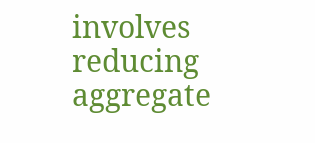involves reducing aggregate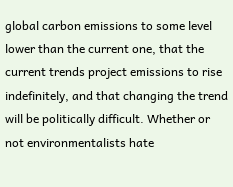global carbon emissions to some level lower than the current one, that the current trends project emissions to rise indefinitely, and that changing the trend will be politically difficult. Whether or not environmentalists hate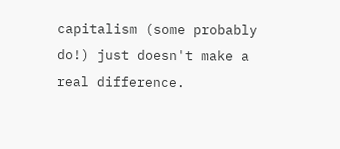capitalism (some probably do!) just doesn't make a real difference.